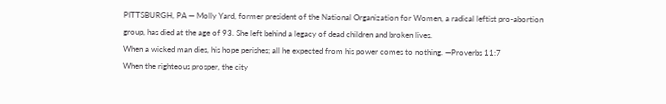PITTSBURGH, PA — Molly Yard, former president of the National Organization for Women, a radical leftist pro-abortion group, has died at the age of 93. She left behind a legacy of dead children and broken lives.
When a wicked man dies, his hope perishes; all he expected from his power comes to nothing. —Proverbs 11:7
When the righteous prosper, the city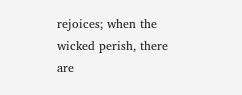rejoices; when the wicked perish, there are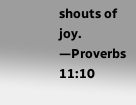shouts of joy. —Proverbs 11:10